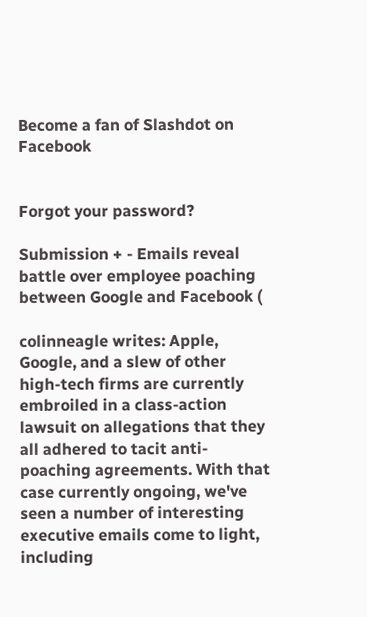Become a fan of Slashdot on Facebook


Forgot your password?

Submission + - Emails reveal battle over employee poaching between Google and Facebook (

colinneagle writes: Apple, Google, and a slew of other high-tech firms are currently embroiled in a class-action lawsuit on allegations that they all adhered to tacit anti-poaching agreements. With that case currently ongoing, we've seen a number of interesting executive emails come to light, including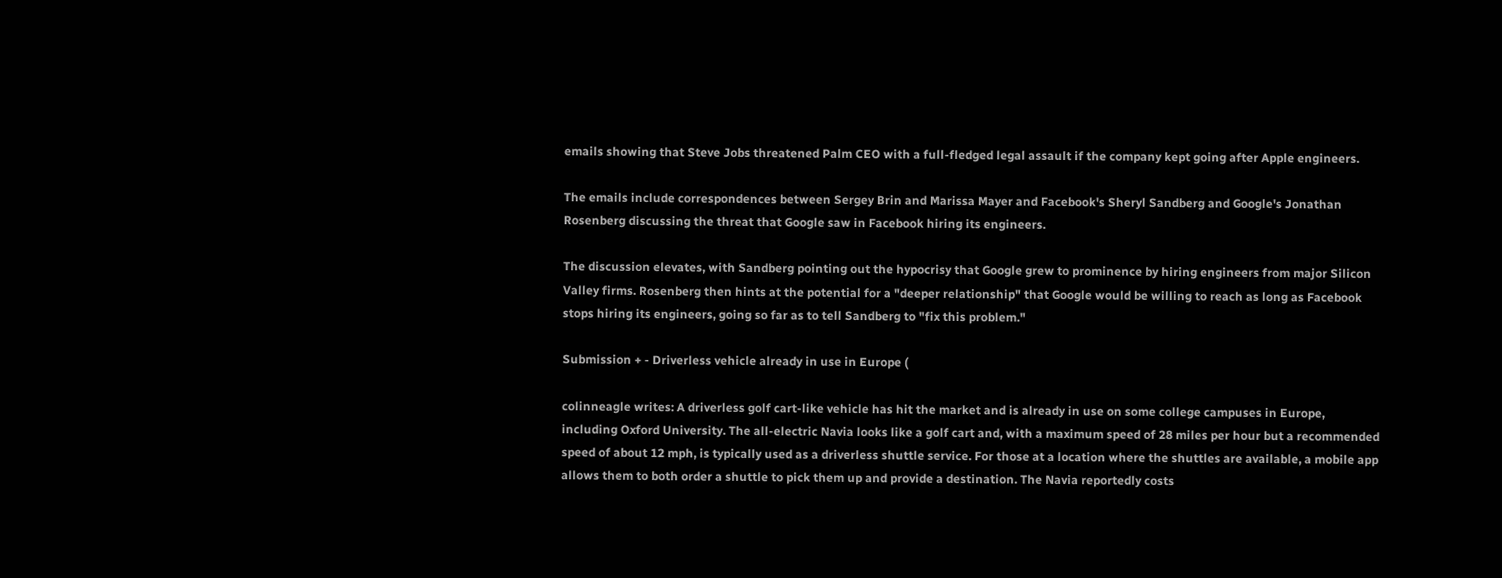emails showing that Steve Jobs threatened Palm CEO with a full-fledged legal assault if the company kept going after Apple engineers.

The emails include correspondences between Sergey Brin and Marissa Mayer and Facebook's Sheryl Sandberg and Google's Jonathan Rosenberg discussing the threat that Google saw in Facebook hiring its engineers.

The discussion elevates, with Sandberg pointing out the hypocrisy that Google grew to prominence by hiring engineers from major Silicon Valley firms. Rosenberg then hints at the potential for a "deeper relationship" that Google would be willing to reach as long as Facebook stops hiring its engineers, going so far as to tell Sandberg to "fix this problem."

Submission + - Driverless vehicle already in use in Europe (

colinneagle writes: A driverless golf cart-like vehicle has hit the market and is already in use on some college campuses in Europe, including Oxford University. The all-electric Navia looks like a golf cart and, with a maximum speed of 28 miles per hour but a recommended speed of about 12 mph, is typically used as a driverless shuttle service. For those at a location where the shuttles are available, a mobile app allows them to both order a shuttle to pick them up and provide a destination. The Navia reportedly costs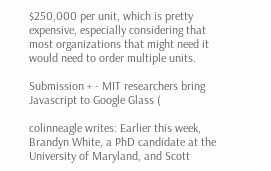$250,000 per unit, which is pretty expensive, especially considering that most organizations that might need it would need to order multiple units.

Submission + - MIT researchers bring Javascript to Google Glass (

colinneagle writes: Earlier this week, Brandyn White, a PhD candidate at the University of Maryland, and Scott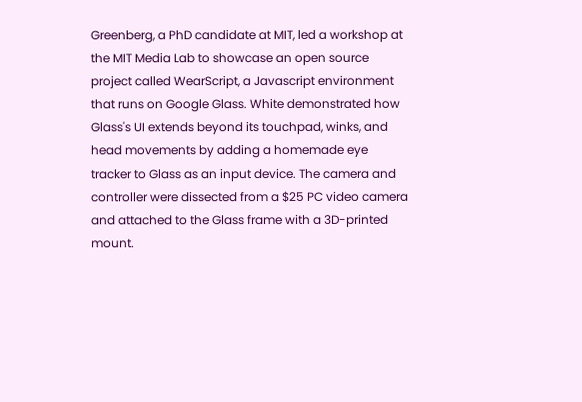Greenberg, a PhD candidate at MIT, led a workshop at the MIT Media Lab to showcase an open source project called WearScript, a Javascript environment that runs on Google Glass. White demonstrated how Glass's UI extends beyond its touchpad, winks, and head movements by adding a homemade eye tracker to Glass as an input device. The camera and controller were dissected from a $25 PC video camera and attached to the Glass frame with a 3D-printed mount.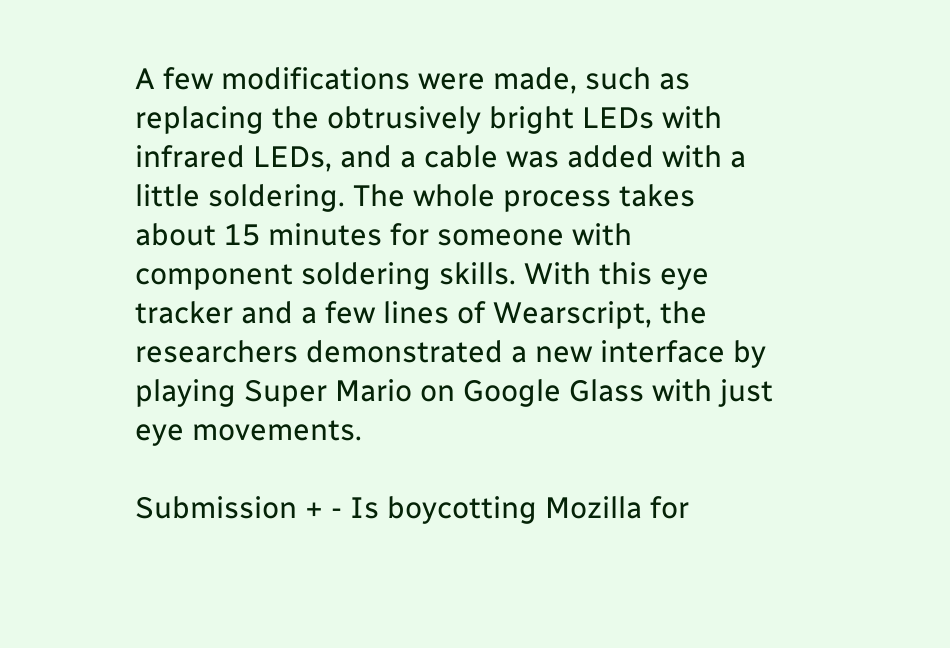A few modifications were made, such as replacing the obtrusively bright LEDs with infrared LEDs, and a cable was added with a little soldering. The whole process takes about 15 minutes for someone with component soldering skills. With this eye tracker and a few lines of Wearscript, the researchers demonstrated a new interface by playing Super Mario on Google Glass with just eye movements.

Submission + - Is boycotting Mozilla for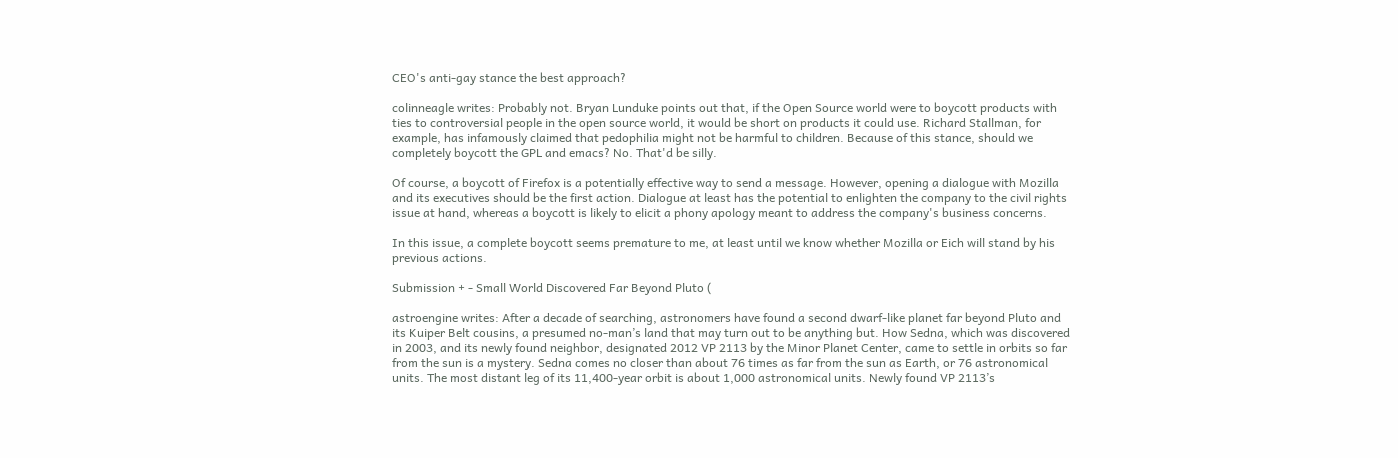CEO's anti-gay stance the best approach?

colinneagle writes: Probably not. Bryan Lunduke points out that, if the Open Source world were to boycott products with ties to controversial people in the open source world, it would be short on products it could use. Richard Stallman, for example, has infamously claimed that pedophilia might not be harmful to children. Because of this stance, should we completely boycott the GPL and emacs? No. That'd be silly.

Of course, a boycott of Firefox is a potentially effective way to send a message. However, opening a dialogue with Mozilla and its executives should be the first action. Dialogue at least has the potential to enlighten the company to the civil rights issue at hand, whereas a boycott is likely to elicit a phony apology meant to address the company's business concerns.

In this issue, a complete boycott seems premature to me, at least until we know whether Mozilla or Eich will stand by his previous actions.

Submission + - Small World Discovered Far Beyond Pluto (

astroengine writes: After a decade of searching, astronomers have found a second dwarf-like planet far beyond Pluto and its Kuiper Belt cousins, a presumed no-man’s land that may turn out to be anything but. How Sedna, which was discovered in 2003, and its newly found neighbor, designated 2012 VP 2113 by the Minor Planet Center, came to settle in orbits so far from the sun is a mystery. Sedna comes no closer than about 76 times as far from the sun as Earth, or 76 astronomical units. The most distant leg of its 11,400-year orbit is about 1,000 astronomical units. Newly found VP 2113’s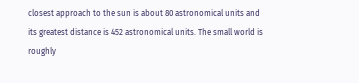closest approach to the sun is about 80 astronomical units and its greatest distance is 452 astronomical units. The small world is roughly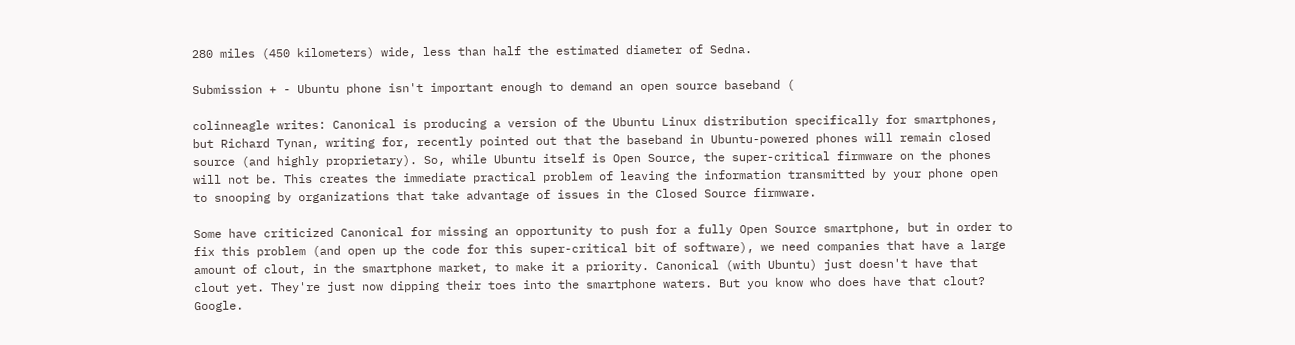280 miles (450 kilometers) wide, less than half the estimated diameter of Sedna.

Submission + - Ubuntu phone isn't important enough to demand an open source baseband (

colinneagle writes: Canonical is producing a version of the Ubuntu Linux distribution specifically for smartphones, but Richard Tynan, writing for, recently pointed out that the baseband in Ubuntu-powered phones will remain closed source (and highly proprietary). So, while Ubuntu itself is Open Source, the super-critical firmware on the phones will not be. This creates the immediate practical problem of leaving the information transmitted by your phone open to snooping by organizations that take advantage of issues in the Closed Source firmware.

Some have criticized Canonical for missing an opportunity to push for a fully Open Source smartphone, but in order to fix this problem (and open up the code for this super-critical bit of software), we need companies that have a large amount of clout, in the smartphone market, to make it a priority. Canonical (with Ubuntu) just doesn't have that clout yet. They're just now dipping their toes into the smartphone waters. But you know who does have that clout? Google.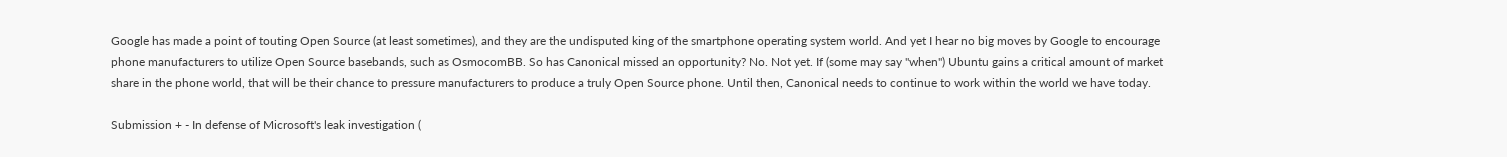Google has made a point of touting Open Source (at least sometimes), and they are the undisputed king of the smartphone operating system world. And yet I hear no big moves by Google to encourage phone manufacturers to utilize Open Source basebands, such as OsmocomBB. So has Canonical missed an opportunity? No. Not yet. If (some may say "when") Ubuntu gains a critical amount of market share in the phone world, that will be their chance to pressure manufacturers to produce a truly Open Source phone. Until then, Canonical needs to continue to work within the world we have today.

Submission + - In defense of Microsoft's leak investigation (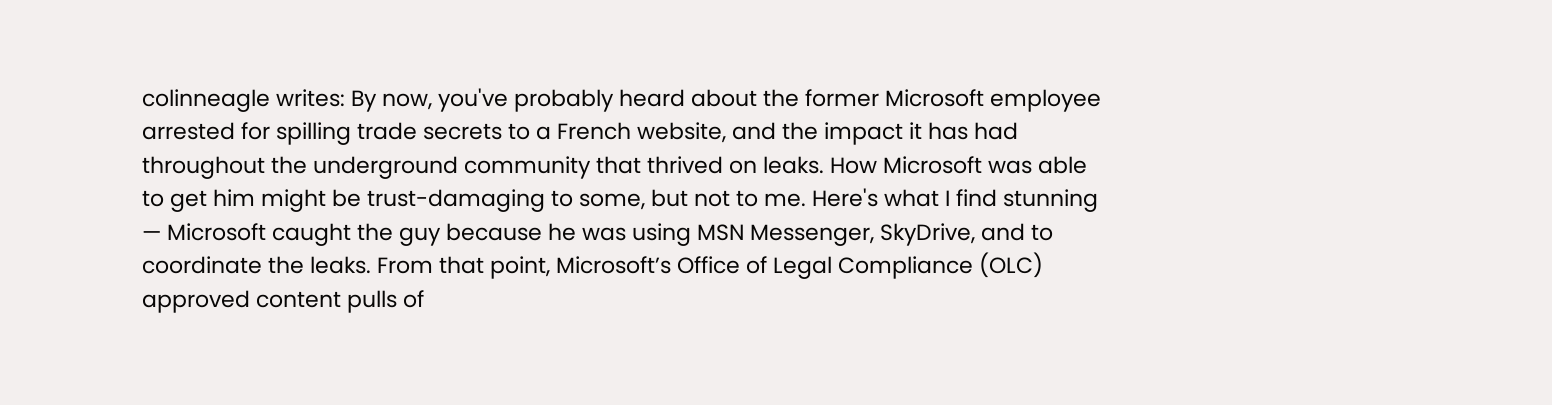colinneagle writes: By now, you've probably heard about the former Microsoft employee arrested for spilling trade secrets to a French website, and the impact it has had throughout the underground community that thrived on leaks. How Microsoft was able to get him might be trust-damaging to some, but not to me. Here's what I find stunning — Microsoft caught the guy because he was using MSN Messenger, SkyDrive, and to coordinate the leaks. From that point, Microsoft’s Office of Legal Compliance (OLC) approved content pulls of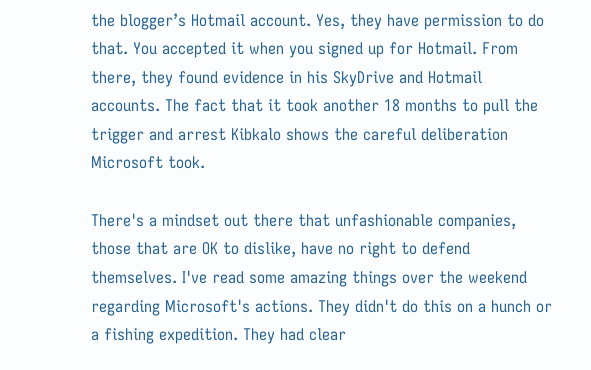the blogger’s Hotmail account. Yes, they have permission to do that. You accepted it when you signed up for Hotmail. From there, they found evidence in his SkyDrive and Hotmail accounts. The fact that it took another 18 months to pull the trigger and arrest Kibkalo shows the careful deliberation Microsoft took.

There's a mindset out there that unfashionable companies, those that are OK to dislike, have no right to defend themselves. I've read some amazing things over the weekend regarding Microsoft's actions. They didn't do this on a hunch or a fishing expedition. They had clear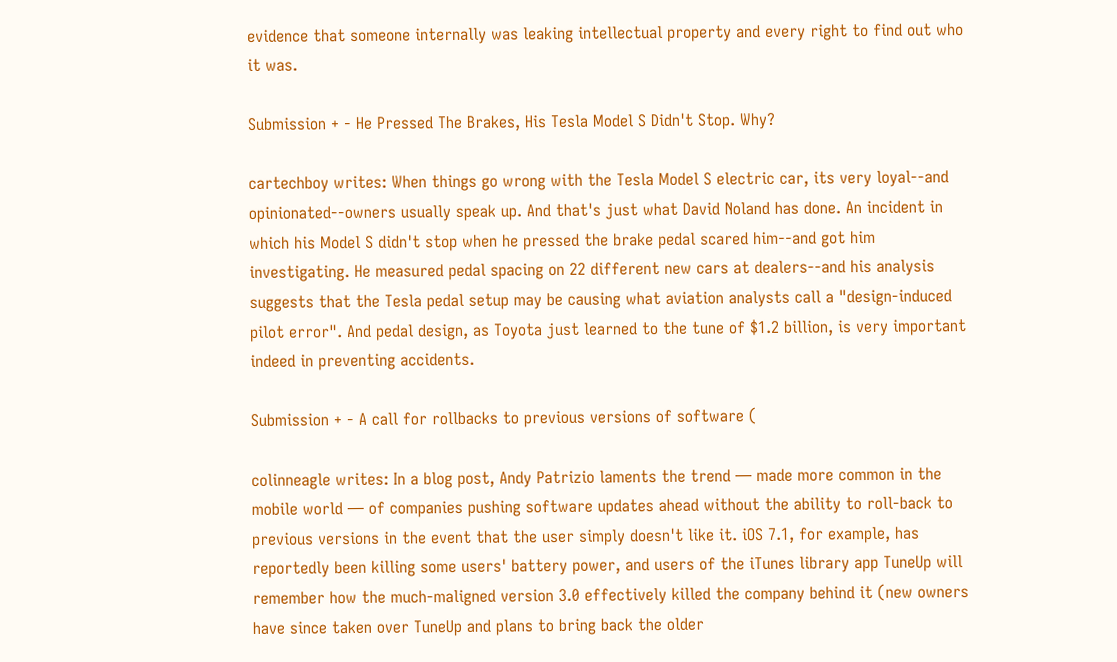evidence that someone internally was leaking intellectual property and every right to find out who it was.

Submission + - He Pressed The Brakes, His Tesla Model S Didn't Stop. Why?

cartechboy writes: When things go wrong with the Tesla Model S electric car, its very loyal--and opinionated--owners usually speak up. And that's just what David Noland has done. An incident in which his Model S didn't stop when he pressed the brake pedal scared him--and got him investigating. He measured pedal spacing on 22 different new cars at dealers--and his analysis suggests that the Tesla pedal setup may be causing what aviation analysts call a "design-induced pilot error". And pedal design, as Toyota just learned to the tune of $1.2 billion, is very important indeed in preventing accidents.

Submission + - A call for rollbacks to previous versions of software (

colinneagle writes: In a blog post, Andy Patrizio laments the trend — made more common in the mobile world — of companies pushing software updates ahead without the ability to roll-back to previous versions in the event that the user simply doesn't like it. iOS 7.1, for example, has reportedly been killing some users' battery power, and users of the iTunes library app TuneUp will remember how the much-maligned version 3.0 effectively killed the company behind it (new owners have since taken over TuneUp and plans to bring back the older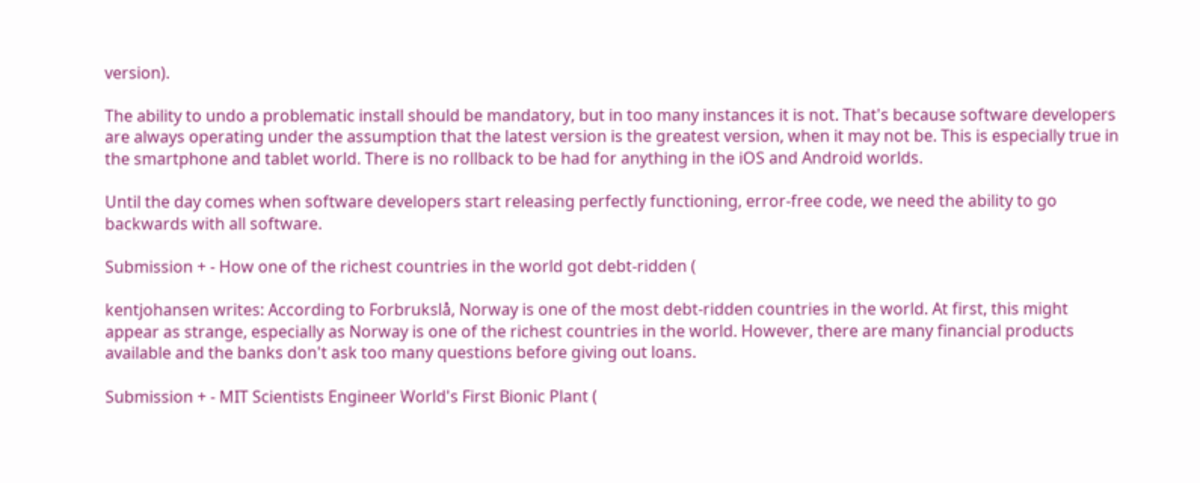version).

The ability to undo a problematic install should be mandatory, but in too many instances it is not. That's because software developers are always operating under the assumption that the latest version is the greatest version, when it may not be. This is especially true in the smartphone and tablet world. There is no rollback to be had for anything in the iOS and Android worlds.

Until the day comes when software developers start releasing perfectly functioning, error-free code, we need the ability to go backwards with all software.

Submission + - How one of the richest countries in the world got debt-ridden (

kentjohansen writes: According to Forbrukslå, Norway is one of the most debt-ridden countries in the world. At first, this might appear as strange, especially as Norway is one of the richest countries in the world. However, there are many financial products available and the banks don't ask too many questions before giving out loans.

Submission + - MIT Scientists Engineer World's First Bionic Plant (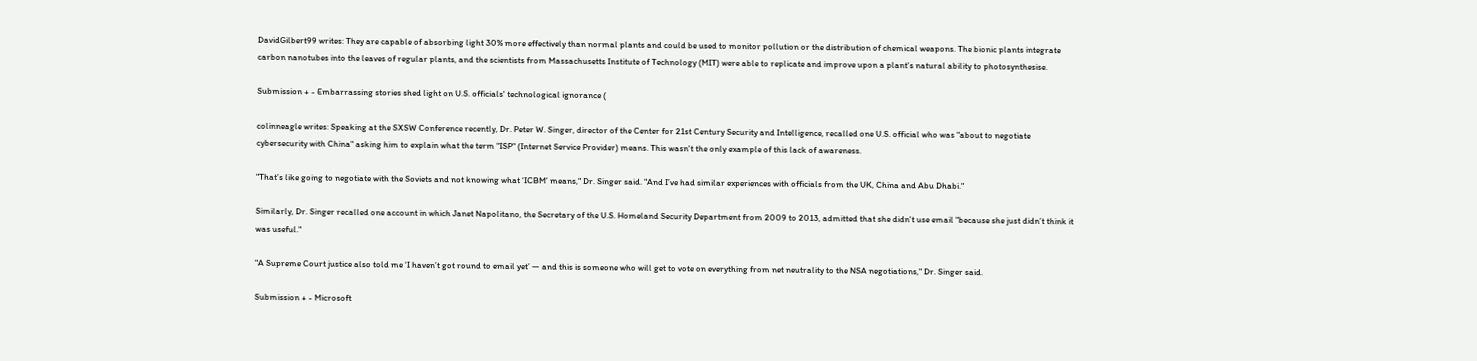DavidGilbert99 writes: They are capable of absorbing light 30% more effectively than normal plants and could be used to monitor pollution or the distribution of chemical weapons. The bionic plants integrate carbon nanotubes into the leaves of regular plants, and the scientists from Massachusetts Institute of Technology (MIT) were able to replicate and improve upon a plant's natural ability to photosynthesise.

Submission + - Embarrassing stories shed light on U.S. officials' technological ignorance (

colinneagle writes: Speaking at the SXSW Conference recently, Dr. Peter W. Singer, director of the Center for 21st Century Security and Intelligence, recalled one U.S. official who was "about to negotiate cybersecurity with China" asking him to explain what the term "ISP" (Internet Service Provider) means. This wasn't the only example of this lack of awareness.

"That’s like going to negotiate with the Soviets and not knowing what ‘ICBM’ means," Dr. Singer said. "And I’ve had similar experiences with officials from the UK, China and Abu Dhabi."

Similarly, Dr. Singer recalled one account in which Janet Napolitano, the Secretary of the U.S. Homeland Security Department from 2009 to 2013, admitted that she didn't use email "because she just didn’t think it was useful."

"A Supreme Court justice also told me ‘I haven’t got round to email yet’ — and this is someone who will get to vote on everything from net neutrality to the NSA negotiations," Dr. Singer said.

Submission + - Microsoft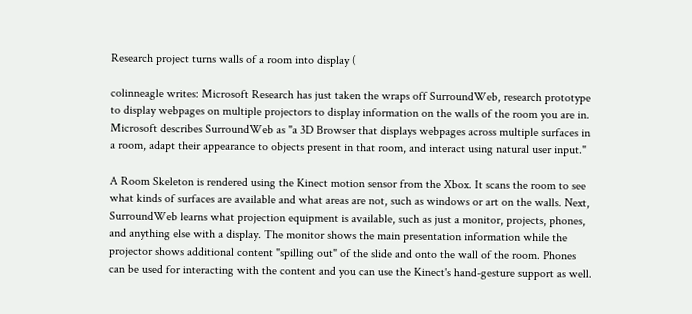Research project turns walls of a room into display (

colinneagle writes: Microsoft Research has just taken the wraps off SurroundWeb, research prototype to display webpages on multiple projectors to display information on the walls of the room you are in. Microsoft describes SurroundWeb as "a 3D Browser that displays webpages across multiple surfaces in a room, adapt their appearance to objects present in that room, and interact using natural user input."

A Room Skeleton is rendered using the Kinect motion sensor from the Xbox. It scans the room to see what kinds of surfaces are available and what areas are not, such as windows or art on the walls. Next, SurroundWeb learns what projection equipment is available, such as just a monitor, projects, phones, and anything else with a display. The monitor shows the main presentation information while the projector shows additional content "spilling out" of the slide and onto the wall of the room. Phones can be used for interacting with the content and you can use the Kinect's hand-gesture support as well.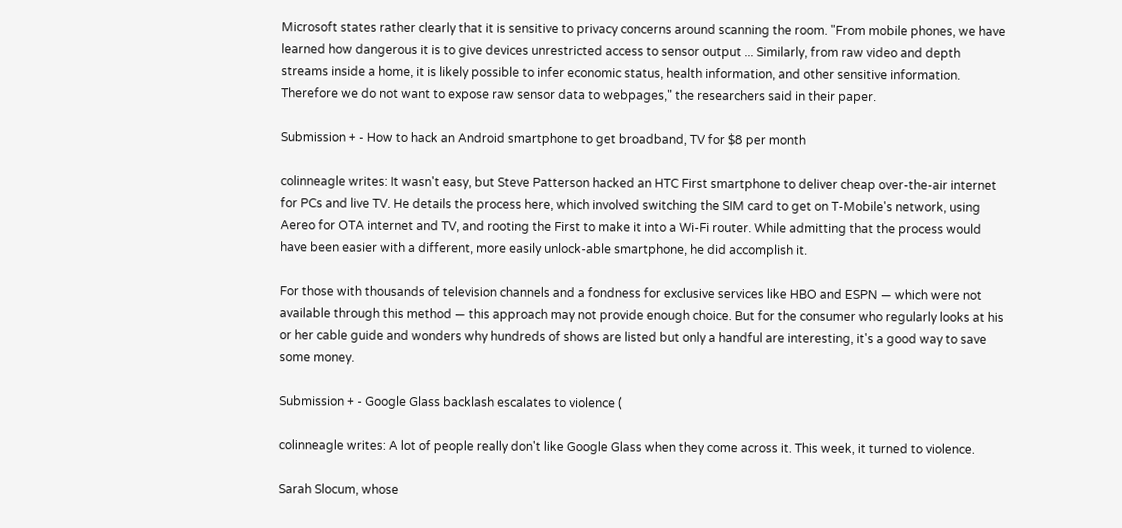Microsoft states rather clearly that it is sensitive to privacy concerns around scanning the room. "From mobile phones, we have learned how dangerous it is to give devices unrestricted access to sensor output ... Similarly, from raw video and depth streams inside a home, it is likely possible to infer economic status, health information, and other sensitive information. Therefore we do not want to expose raw sensor data to webpages," the researchers said in their paper.

Submission + - How to hack an Android smartphone to get broadband, TV for $8 per month

colinneagle writes: It wasn't easy, but Steve Patterson hacked an HTC First smartphone to deliver cheap over-the-air internet for PCs and live TV. He details the process here, which involved switching the SIM card to get on T-Mobile's network, using Aereo for OTA internet and TV, and rooting the First to make it into a Wi-Fi router. While admitting that the process would have been easier with a different, more easily unlock-able smartphone, he did accomplish it.

For those with thousands of television channels and a fondness for exclusive services like HBO and ESPN — which were not available through this method — this approach may not provide enough choice. But for the consumer who regularly looks at his or her cable guide and wonders why hundreds of shows are listed but only a handful are interesting, it's a good way to save some money.

Submission + - Google Glass backlash escalates to violence (

colinneagle writes: A lot of people really don't like Google Glass when they come across it. This week, it turned to violence.

Sarah Slocum, whose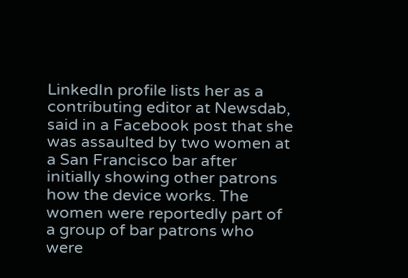LinkedIn profile lists her as a contributing editor at Newsdab, said in a Facebook post that she was assaulted by two women at a San Francisco bar after initially showing other patrons how the device works. The women were reportedly part of a group of bar patrons who were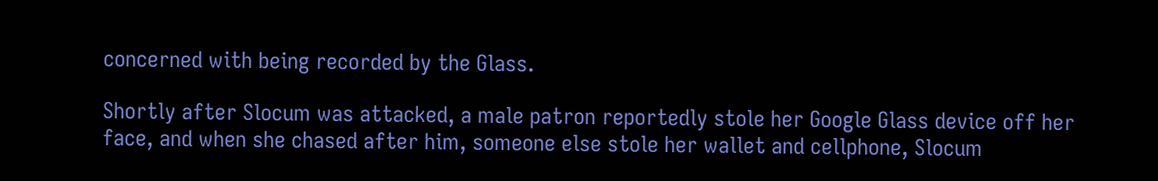concerned with being recorded by the Glass.

Shortly after Slocum was attacked, a male patron reportedly stole her Google Glass device off her face, and when she chased after him, someone else stole her wallet and cellphone, Slocum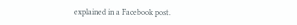explained in a Facebook post.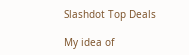Slashdot Top Deals

My idea of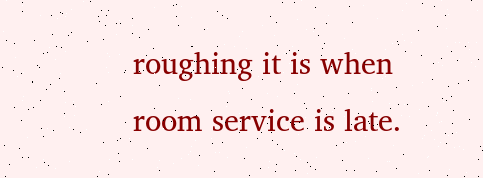roughing it is when room service is late.